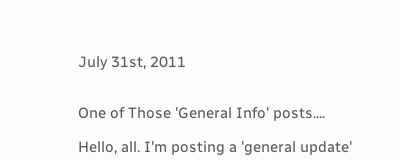July 31st, 2011


One of Those 'General Info' posts....

Hello, all. I'm posting a 'general update'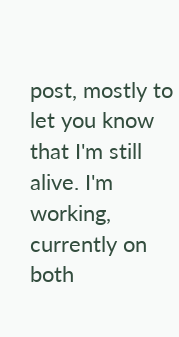post, mostly to let you know that I'm still alive. I'm working, currently on both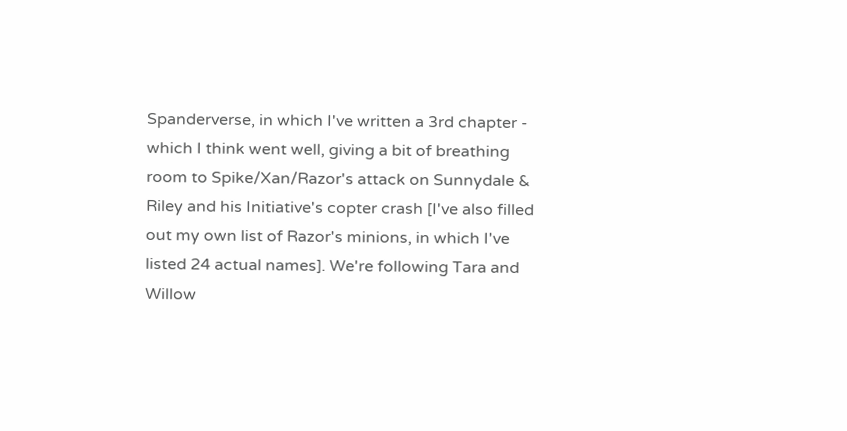Spanderverse, in which I've written a 3rd chapter - which I think went well, giving a bit of breathing room to Spike/Xan/Razor's attack on Sunnydale & Riley and his Initiative's copter crash [I've also filled out my own list of Razor's minions, in which I've listed 24 actual names]. We're following Tara and Willow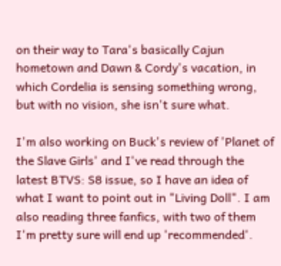on their way to Tara's basically Cajun hometown and Dawn & Cordy's vacation, in which Cordelia is sensing something wrong, but with no vision, she isn't sure what.

I'm also working on Buck's review of 'Planet of the Slave Girls' and I've read through the latest BTVS: S8 issue, so I have an idea of what I want to point out in "Living Doll". I am also reading three fanfics, with two of them I'm pretty sure will end up 'recommended'.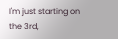I'm just starting on the 3rd,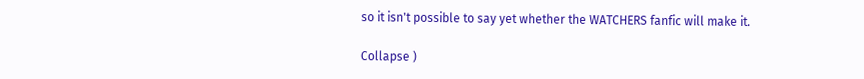so it isn't possible to say yet whether the WATCHERS fanfic will make it.

Collapse )